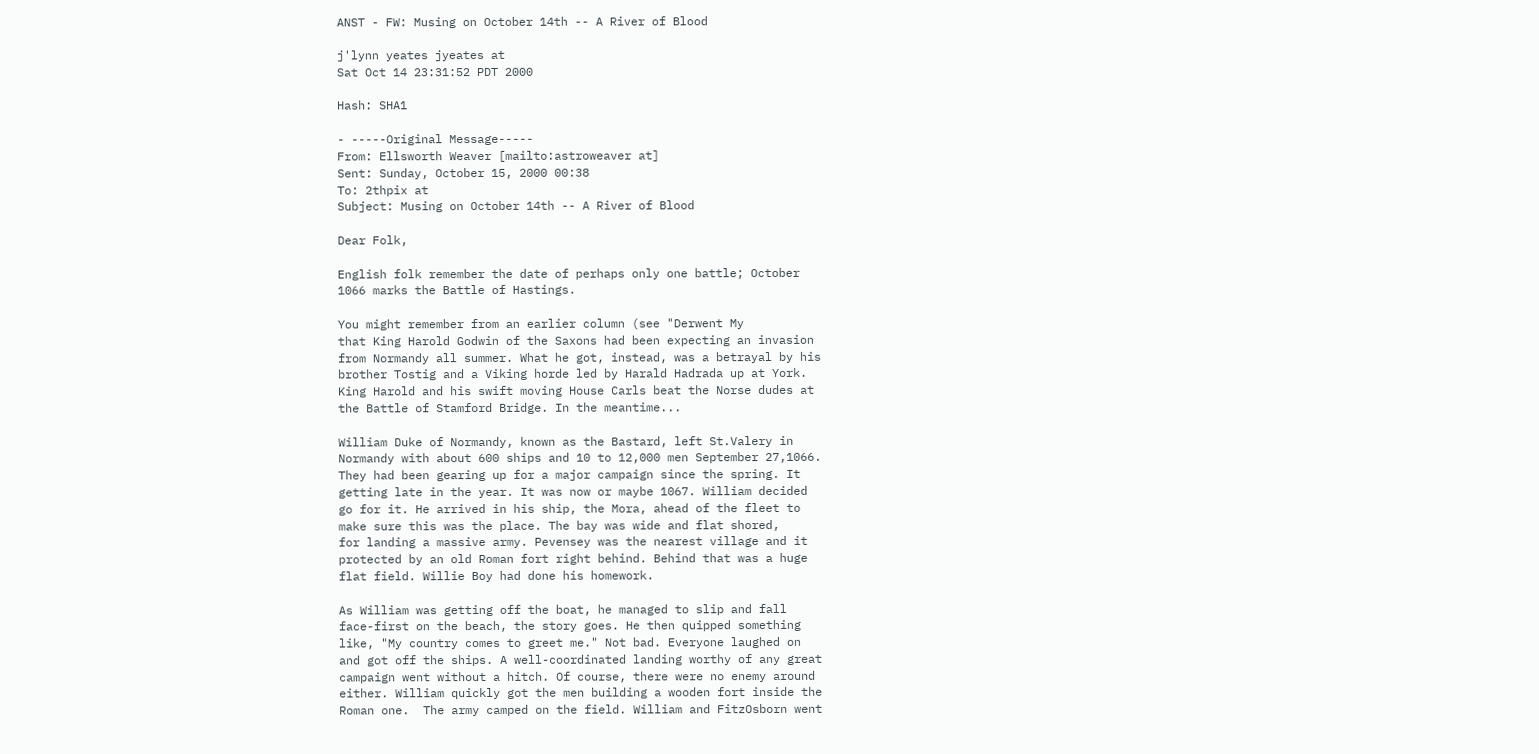ANST - FW: Musing on October 14th -- A River of Blood

j'lynn yeates jyeates at
Sat Oct 14 23:31:52 PDT 2000

Hash: SHA1

- -----Original Message-----
From: Ellsworth Weaver [mailto:astroweaver at]
Sent: Sunday, October 15, 2000 00:38
To: 2thpix at
Subject: Musing on October 14th -- A River of Blood

Dear Folk,

English folk remember the date of perhaps only one battle; October
1066 marks the Battle of Hastings.

You might remember from an earlier column (see "Derwent My
that King Harold Godwin of the Saxons had been expecting an invasion
from Normandy all summer. What he got, instead, was a betrayal by his
brother Tostig and a Viking horde led by Harald Hadrada up at York.
King Harold and his swift moving House Carls beat the Norse dudes at
the Battle of Stamford Bridge. In the meantime...

William Duke of Normandy, known as the Bastard, left St.Valery in
Normandy with about 600 ships and 10 to 12,000 men September 27,1066.
They had been gearing up for a major campaign since the spring. It
getting late in the year. It was now or maybe 1067. William decided
go for it. He arrived in his ship, the Mora, ahead of the fleet to
make sure this was the place. The bay was wide and flat shored,
for landing a massive army. Pevensey was the nearest village and it
protected by an old Roman fort right behind. Behind that was a huge
flat field. Willie Boy had done his homework.

As William was getting off the boat, he managed to slip and fall
face-first on the beach, the story goes. He then quipped something
like, "My country comes to greet me." Not bad. Everyone laughed on
and got off the ships. A well-coordinated landing worthy of any great
campaign went without a hitch. Of course, there were no enemy around
either. William quickly got the men building a wooden fort inside the
Roman one.  The army camped on the field. William and FitzOsborn went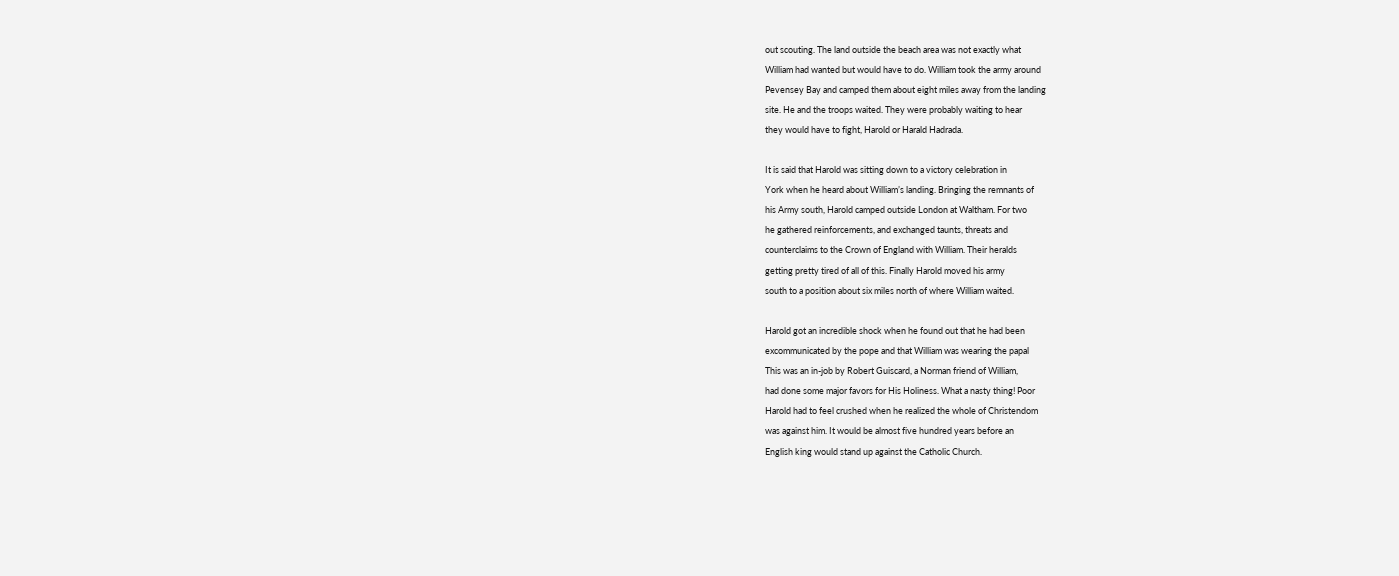out scouting. The land outside the beach area was not exactly what
William had wanted but would have to do. William took the army around
Pevensey Bay and camped them about eight miles away from the landing
site. He and the troops waited. They were probably waiting to hear
they would have to fight, Harold or Harald Hadrada.

It is said that Harold was sitting down to a victory celebration in
York when he heard about William’s landing. Bringing the remnants of
his Army south, Harold camped outside London at Waltham. For two
he gathered reinforcements, and exchanged taunts, threats and
counterclaims to the Crown of England with William. Their heralds
getting pretty tired of all of this. Finally Harold moved his army
south to a position about six miles north of where William waited.

Harold got an incredible shock when he found out that he had been
excommunicated by the pope and that William was wearing the papal
This was an in-job by Robert Guiscard, a Norman friend of William,
had done some major favors for His Holiness. What a nasty thing! Poor
Harold had to feel crushed when he realized the whole of Christendom
was against him. It would be almost five hundred years before an
English king would stand up against the Catholic Church.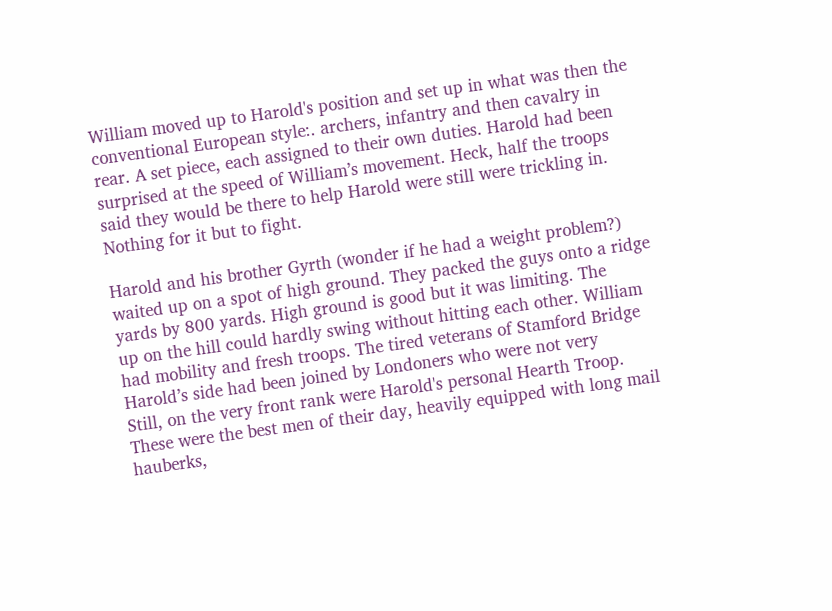William moved up to Harold's position and set up in what was then the
conventional European style:. archers, infantry and then cavalry in
rear. A set piece, each assigned to their own duties. Harold had been
surprised at the speed of William’s movement. Heck, half the troops
said they would be there to help Harold were still were trickling in.
Nothing for it but to fight.

Harold and his brother Gyrth (wonder if he had a weight problem?)
waited up on a spot of high ground. They packed the guys onto a ridge
yards by 800 yards. High ground is good but it was limiting. The
up on the hill could hardly swing without hitting each other. William
had mobility and fresh troops. The tired veterans of Stamford Bridge
Harold’s side had been joined by Londoners who were not very
Still, on the very front rank were Harold's personal Hearth Troop.
These were the best men of their day, heavily equipped with long mail
hauberks,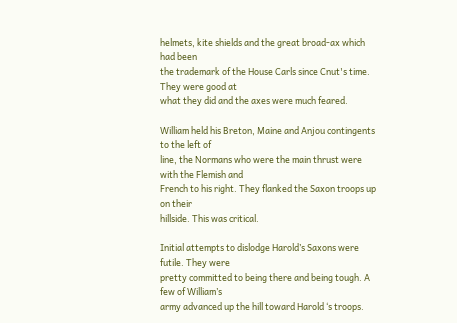helmets, kite shields and the great broad-ax which had been
the trademark of the House Carls since Cnut's time. They were good at
what they did and the axes were much feared.

William held his Breton, Maine and Anjou contingents to the left of
line, the Normans who were the main thrust were with the Flemish and
French to his right. They flanked the Saxon troops up on their
hillside. This was critical.

Initial attempts to dislodge Harold’s Saxons were futile. They were
pretty committed to being there and being tough. A few of William’s
army advanced up the hill toward Harold ‘s troops.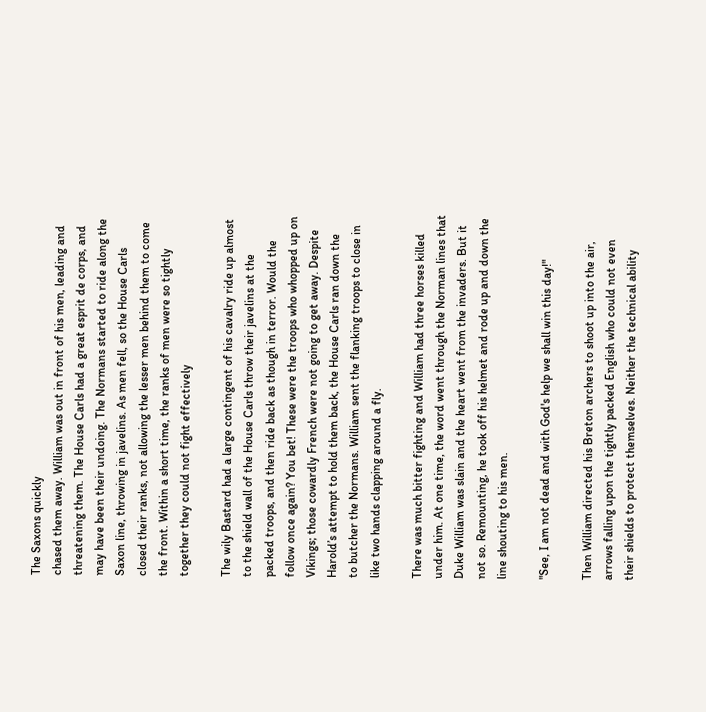The Saxons quickly
chased them away. William was out in front of his men, leading and
threatening them. The House Carls had a great esprit de corps, and
may have been their undoing. The Normans started to ride along the
Saxon line, throwing in javelins. As men fell, so the House Carls
closed their ranks, not allowing the lesser men behind them to come
the front. Within a short time, the ranks of men were so tightly
together they could not fight effectively

The wily Bastard had a large contingent of his cavalry ride up almost
to the shield wall of the House Carls throw their javelins at the
packed troops, and then ride back as though in terror. Would the
follow once again? You bet! These were the troops who whopped up on
Vikings; those cowardly French were not going to get away. Despite
Harold’s attempt to hold them back, the House Carls ran down the
to butcher the Normans. William sent the flanking troops to close in
like two hands clapping around a fly.

There was much bitter fighting and William had three horses killed
under him. At one time, the word went through the Norman lines that
Duke William was slain and the heart went from the invaders. But it
not so. Remounting, he took off his helmet and rode up and down the
line shouting to his men.

"See, I am not dead and with God's help we shall win this day!"

Then William directed his Breton archers to shoot up into the air,
arrows falling upon the tightly packed English who could not even
their shields to protect themselves. Neither the technical ability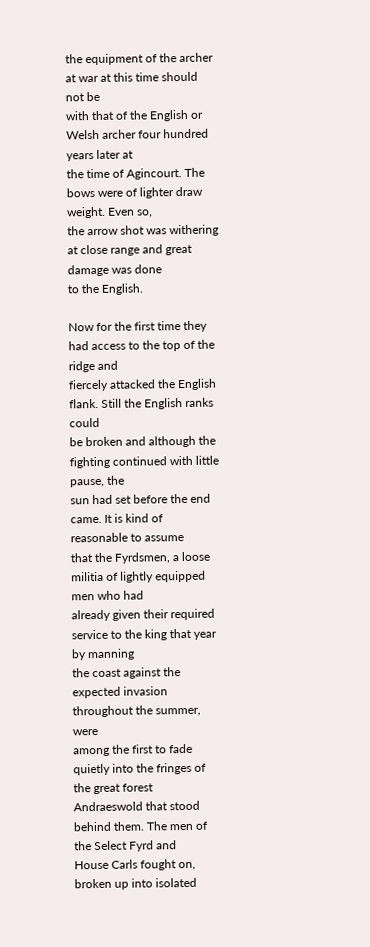the equipment of the archer at war at this time should not be
with that of the English or Welsh archer four hundred years later at
the time of Agincourt. The bows were of lighter draw weight. Even so,
the arrow shot was withering at close range and great damage was done
to the English.

Now for the first time they had access to the top of the ridge and
fiercely attacked the English flank. Still the English ranks could
be broken and although the fighting continued with little pause, the
sun had set before the end came. It is kind of reasonable to assume
that the Fyrdsmen, a loose militia of lightly equipped men who had
already given their required service to the king that year by manning
the coast against the expected invasion throughout the summer, were
among the first to fade quietly into the fringes of the great forest
Andraeswold that stood behind them. The men of the Select Fyrd and
House Carls fought on, broken up into isolated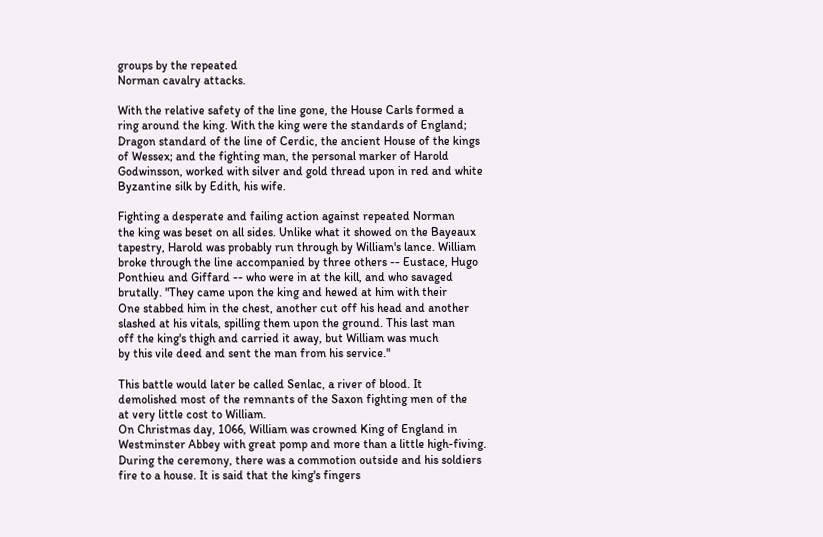groups by the repeated
Norman cavalry attacks.

With the relative safety of the line gone, the House Carls formed a
ring around the king. With the king were the standards of England;
Dragon standard of the line of Cerdic, the ancient House of the kings
of Wessex; and the fighting man, the personal marker of Harold
Godwinsson, worked with silver and gold thread upon in red and white
Byzantine silk by Edith, his wife.

Fighting a desperate and failing action against repeated Norman
the king was beset on all sides. Unlike what it showed on the Bayeaux
tapestry, Harold was probably run through by William's lance. William
broke through the line accompanied by three others -- Eustace, Hugo
Ponthieu and Giffard -- who were in at the kill, and who savaged
brutally. "They came upon the king and hewed at him with their
One stabbed him in the chest, another cut off his head and another
slashed at his vitals, spilling them upon the ground. This last man
off the king's thigh and carried it away, but William was much
by this vile deed and sent the man from his service."

This battle would later be called Senlac, a river of blood. It
demolished most of the remnants of the Saxon fighting men of the
at very little cost to William.
On Christmas day, 1066, William was crowned King of England in
Westminster Abbey with great pomp and more than a little high-fiving.
During the ceremony, there was a commotion outside and his soldiers
fire to a house. It is said that the king's fingers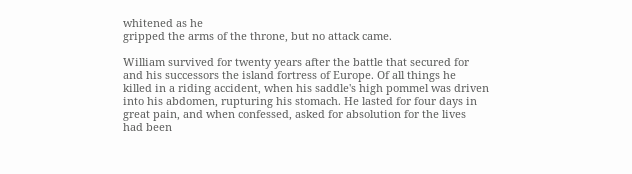whitened as he
gripped the arms of the throne, but no attack came.

William survived for twenty years after the battle that secured for
and his successors the island fortress of Europe. Of all things he
killed in a riding accident, when his saddle's high pommel was driven
into his abdomen, rupturing his stomach. He lasted for four days in
great pain, and when confessed, asked for absolution for the lives
had been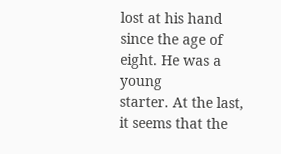lost at his hand since the age of eight. He was a young
starter. At the last, it seems that the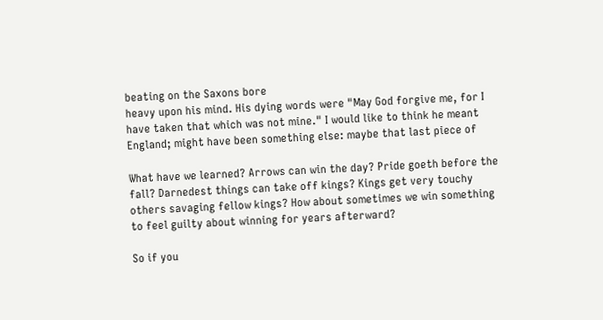beating on the Saxons bore
heavy upon his mind. His dying words were "May God forgive me, for I
have taken that which was not mine." I would like to think he meant
England; might have been something else: maybe that last piece of

What have we learned? Arrows can win the day? Pride goeth before the
fall? Darnedest things can take off kings? Kings get very touchy
others savaging fellow kings? How about sometimes we win something
to feel guilty about winning for years afterward?

So if you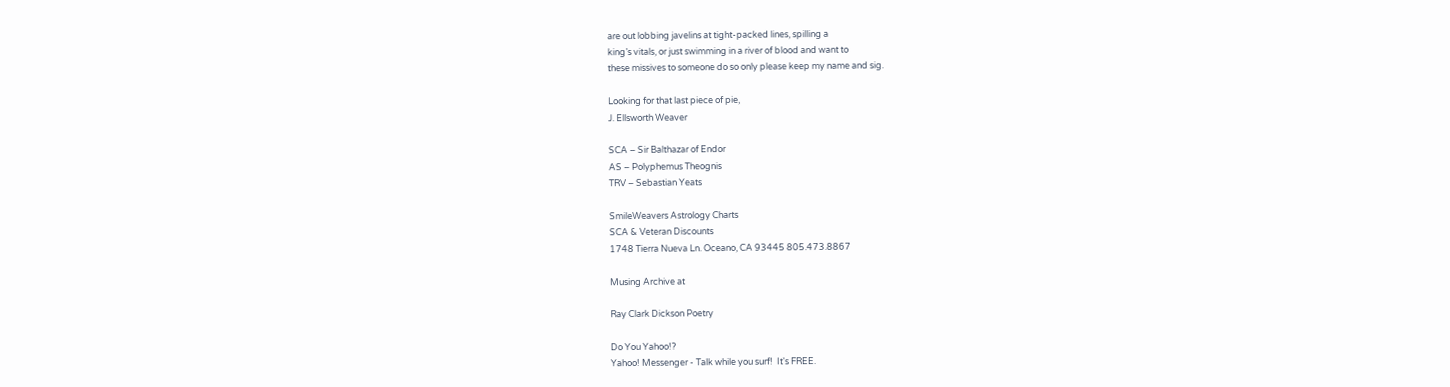are out lobbing javelins at tight-packed lines, spilling a
king’s vitals, or just swimming in a river of blood and want to
these missives to someone do so only please keep my name and sig.

Looking for that last piece of pie,
J. Ellsworth Weaver

SCA – Sir Balthazar of Endor
AS – Polyphemus Theognis
TRV – Sebastian Yeats

SmileWeavers Astrology Charts
SCA & Veteran Discounts
1748 Tierra Nueva Ln. Oceano, CA 93445 805.473.8867

Musing Archive at

Ray Clark Dickson Poetry

Do You Yahoo!?
Yahoo! Messenger - Talk while you surf!  It's FREE.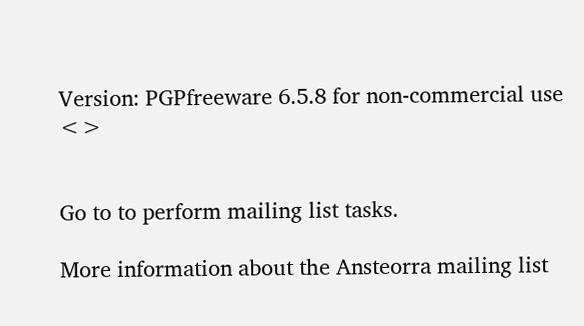Version: PGPfreeware 6.5.8 for non-commercial use <>


Go to to perform mailing list tasks.

More information about the Ansteorra mailing list